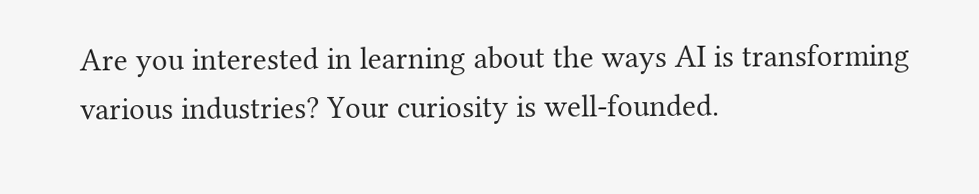Are you interested in learning about the ways AI is transforming various industries? Your curiosity is well-founded.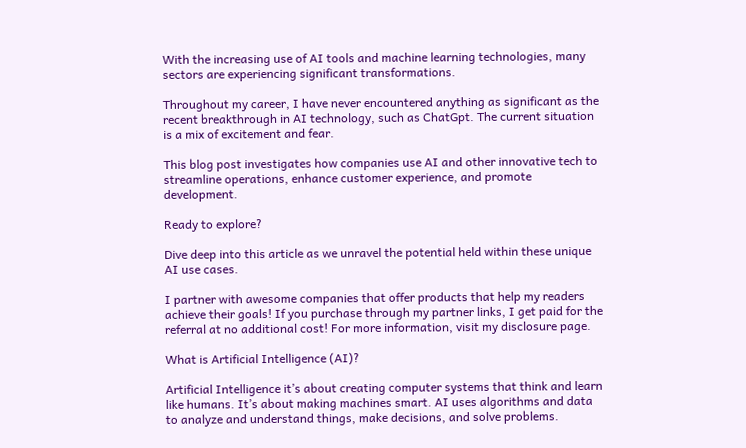With the increasing use of AI tools and machine learning technologies, many sectors are experiencing significant transformations.

Throughout my career, I have never encountered anything as significant as the recent breakthrough in AI technology, such as ChatGpt. The current situation is a mix of excitement and fear.

This blog post investigates how companies use AI and other innovative tech to streamline operations, enhance customer experience, and promote development.

Ready to explore?

Dive deep into this article as we unravel the potential held within these unique AI use cases.

I partner with awesome companies that offer products that help my readers achieve their goals! If you purchase through my partner links, I get paid for the referral at no additional cost! For more information, visit my disclosure page.

What is Artificial Intelligence (AI)?

Artificial Intelligence it’s about creating computer systems that think and learn like humans. It’s about making machines smart. AI uses algorithms and data to analyze and understand things, make decisions, and solve problems.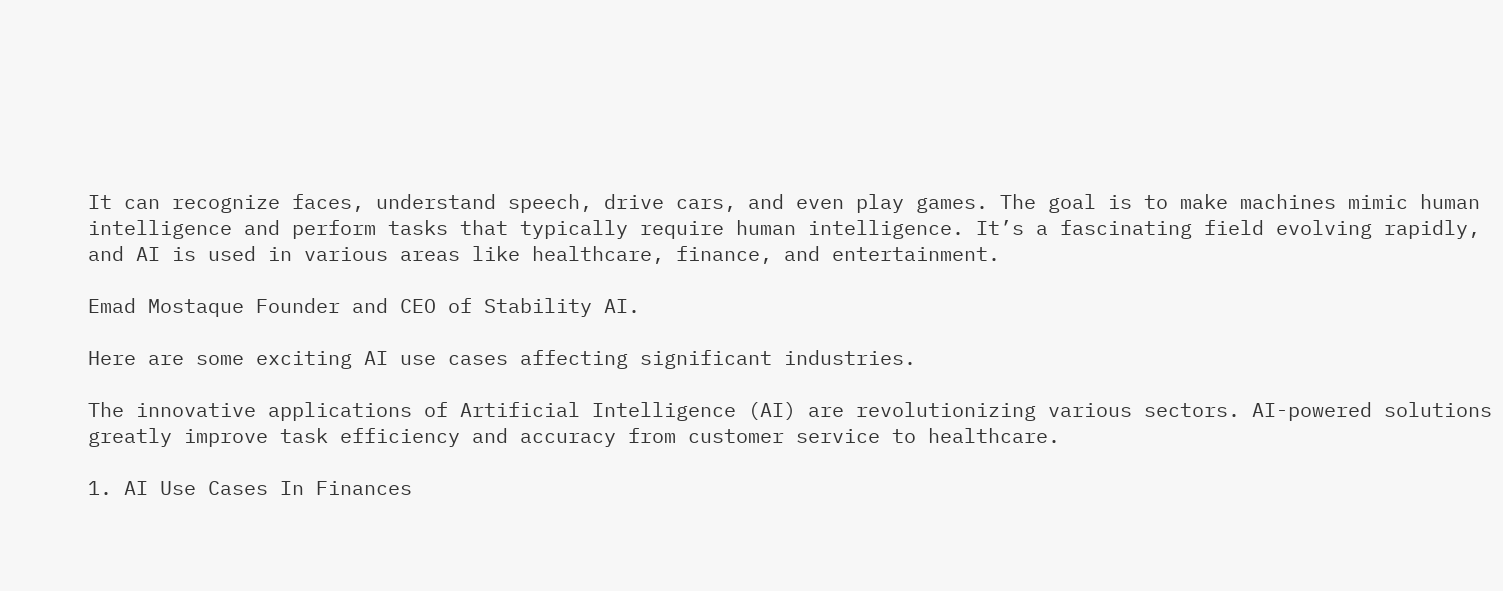It can recognize faces, understand speech, drive cars, and even play games. The goal is to make machines mimic human intelligence and perform tasks that typically require human intelligence. It’s a fascinating field evolving rapidly, and AI is used in various areas like healthcare, finance, and entertainment.

Emad Mostaque Founder and CEO of Stability AI.

Here are some exciting AI use cases affecting significant industries.

The innovative applications of Artificial Intelligence (AI) are revolutionizing various sectors. AI-powered solutions greatly improve task efficiency and accuracy from customer service to healthcare.

1. AI Use Cases In Finances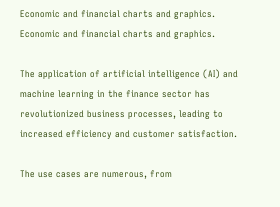Economic and financial charts and graphics.
Economic and financial charts and graphics.

The application of artificial intelligence (AI) and machine learning in the finance sector has revolutionized business processes, leading to increased efficiency and customer satisfaction.

The use cases are numerous, from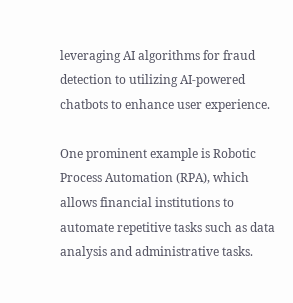leveraging AI algorithms for fraud detection to utilizing AI-powered chatbots to enhance user experience.

One prominent example is Robotic Process Automation (RPA), which allows financial institutions to automate repetitive tasks such as data analysis and administrative tasks.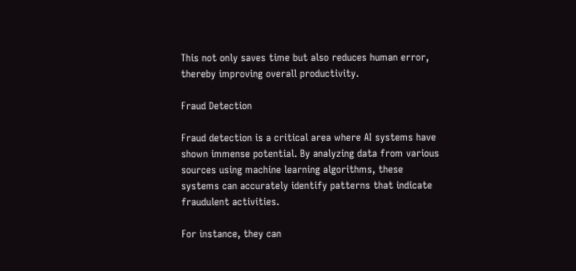This not only saves time but also reduces human error, thereby improving overall productivity.

Fraud Detection

Fraud detection is a critical area where AI systems have shown immense potential. By analyzing data from various sources using machine learning algorithms, these systems can accurately identify patterns that indicate fraudulent activities.

For instance, they can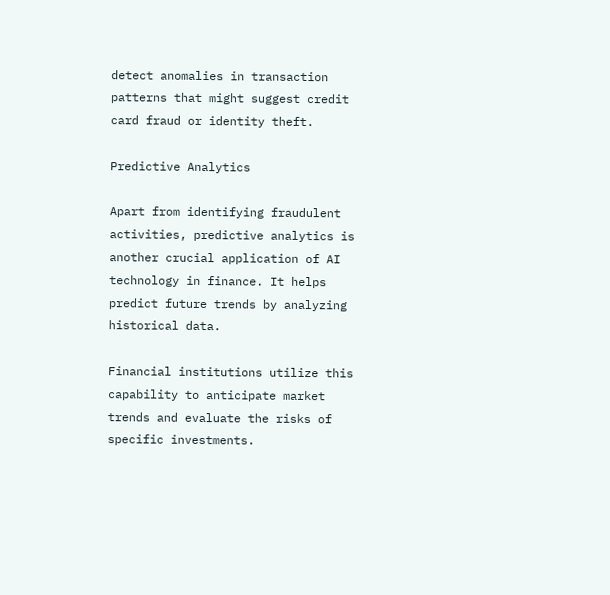detect anomalies in transaction patterns that might suggest credit card fraud or identity theft.

Predictive Analytics

Apart from identifying fraudulent activities, predictive analytics is another crucial application of AI technology in finance. It helps predict future trends by analyzing historical data.

Financial institutions utilize this capability to anticipate market trends and evaluate the risks of specific investments.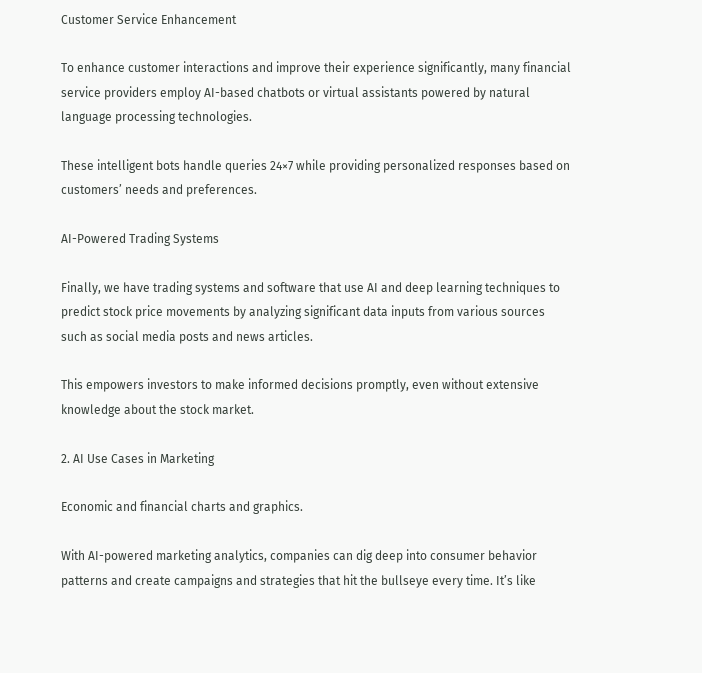Customer Service Enhancement

To enhance customer interactions and improve their experience significantly, many financial service providers employ AI-based chatbots or virtual assistants powered by natural language processing technologies.

These intelligent bots handle queries 24×7 while providing personalized responses based on customers’ needs and preferences.

AI-Powered Trading Systems

Finally, we have trading systems and software that use AI and deep learning techniques to predict stock price movements by analyzing significant data inputs from various sources such as social media posts and news articles.

This empowers investors to make informed decisions promptly, even without extensive knowledge about the stock market.

2. AI Use Cases in Marketing

Economic and financial charts and graphics.

With AI-powered marketing analytics, companies can dig deep into consumer behavior patterns and create campaigns and strategies that hit the bullseye every time. It’s like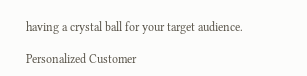having a crystal ball for your target audience.

Personalized Customer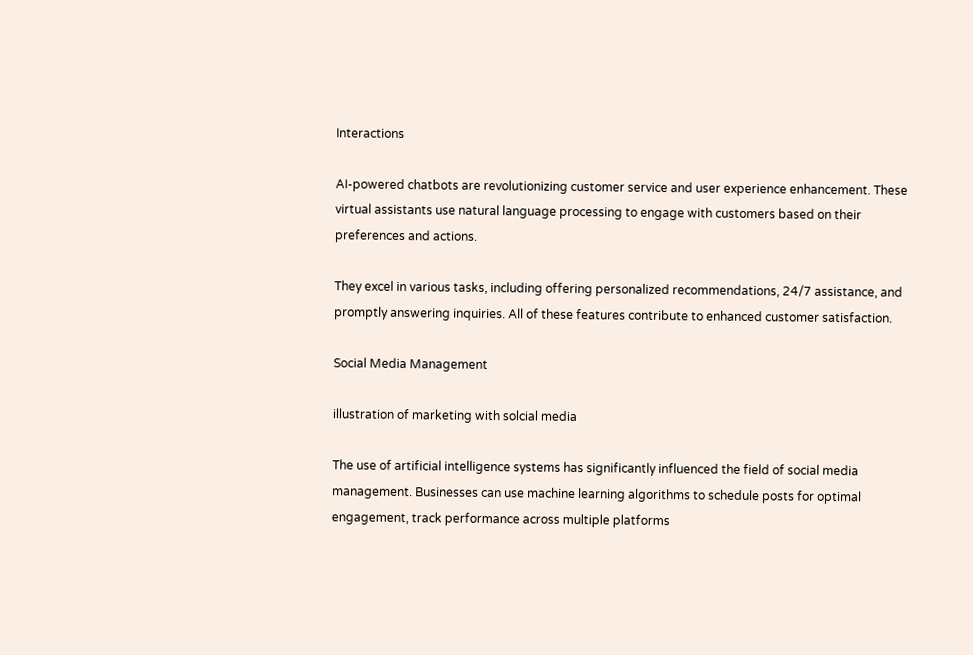Interactions

AI-powered chatbots are revolutionizing customer service and user experience enhancement. These virtual assistants use natural language processing to engage with customers based on their preferences and actions.

They excel in various tasks, including offering personalized recommendations, 24/7 assistance, and promptly answering inquiries. All of these features contribute to enhanced customer satisfaction.

Social Media Management

illustration of marketing with solcial media

The use of artificial intelligence systems has significantly influenced the field of social media management. Businesses can use machine learning algorithms to schedule posts for optimal engagement, track performance across multiple platforms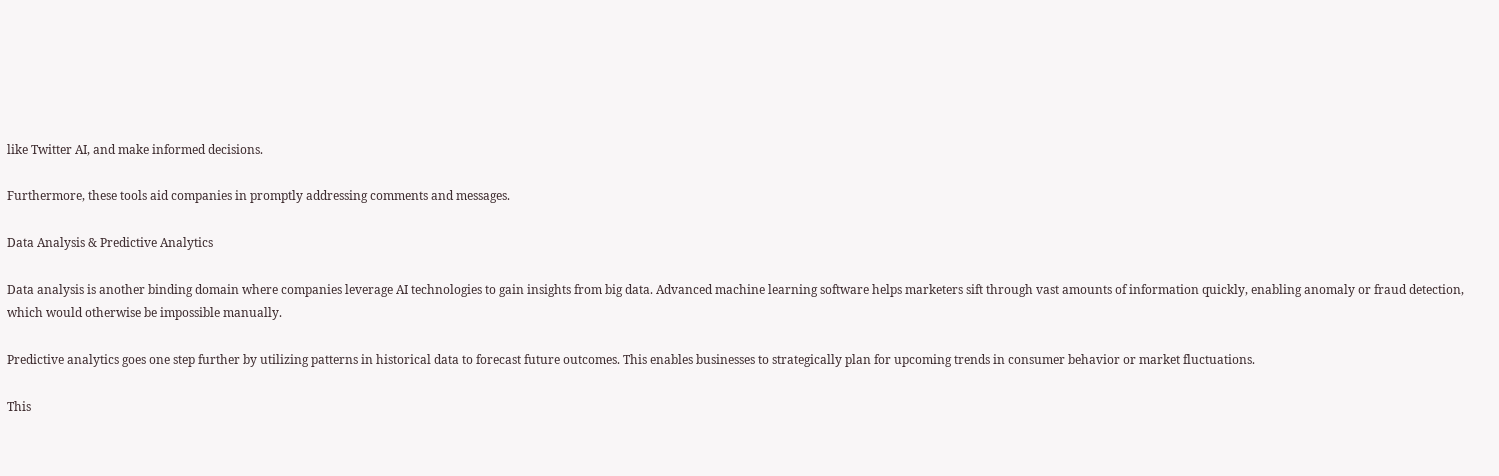like Twitter AI, and make informed decisions.

Furthermore, these tools aid companies in promptly addressing comments and messages.

Data Analysis & Predictive Analytics

Data analysis is another binding domain where companies leverage AI technologies to gain insights from big data. Advanced machine learning software helps marketers sift through vast amounts of information quickly, enabling anomaly or fraud detection, which would otherwise be impossible manually.

Predictive analytics goes one step further by utilizing patterns in historical data to forecast future outcomes. This enables businesses to strategically plan for upcoming trends in consumer behavior or market fluctuations.

This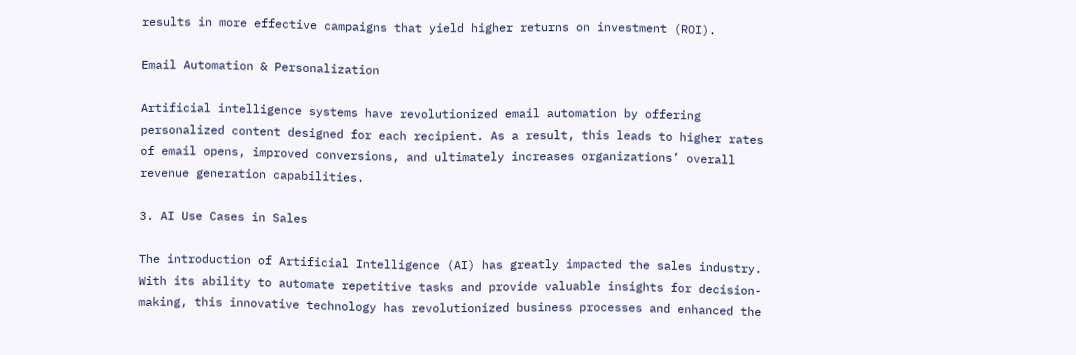results in more effective campaigns that yield higher returns on investment (ROI).

Email Automation & Personalization

Artificial intelligence systems have revolutionized email automation by offering personalized content designed for each recipient. As a result, this leads to higher rates of email opens, improved conversions, and ultimately increases organizations’ overall revenue generation capabilities.

3. AI Use Cases in Sales

The introduction of Artificial Intelligence (AI) has greatly impacted the sales industry. With its ability to automate repetitive tasks and provide valuable insights for decision-making, this innovative technology has revolutionized business processes and enhanced the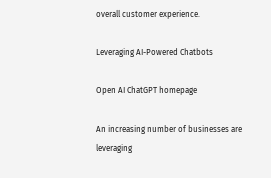overall customer experience.

Leveraging AI-Powered Chatbots

Open AI ChatGPT homepage

An increasing number of businesses are leveraging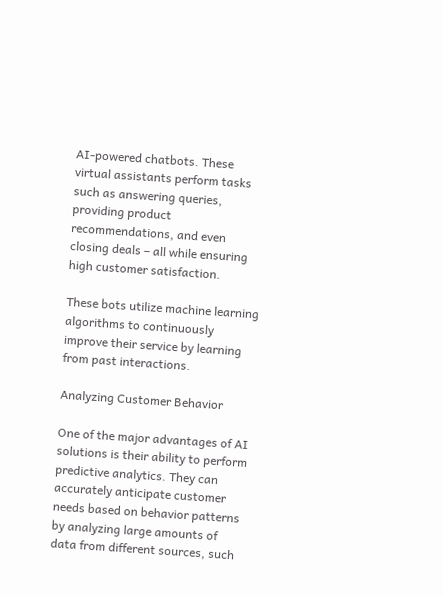AI-powered chatbots. These virtual assistants perform tasks such as answering queries, providing product recommendations, and even closing deals – all while ensuring high customer satisfaction.

These bots utilize machine learning algorithms to continuously improve their service by learning from past interactions.

Analyzing Customer Behavior

One of the major advantages of AI solutions is their ability to perform predictive analytics. They can accurately anticipate customer needs based on behavior patterns by analyzing large amounts of data from different sources, such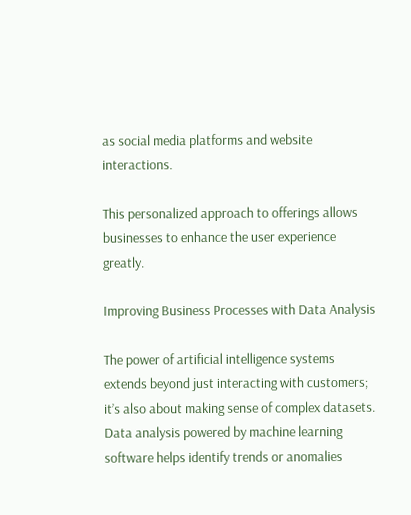as social media platforms and website interactions.

This personalized approach to offerings allows businesses to enhance the user experience greatly.

Improving Business Processes with Data Analysis

The power of artificial intelligence systems extends beyond just interacting with customers; it’s also about making sense of complex datasets. Data analysis powered by machine learning software helps identify trends or anomalies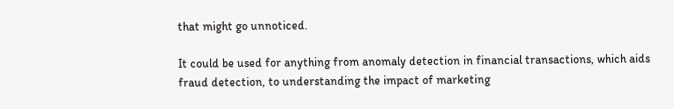that might go unnoticed.

It could be used for anything from anomaly detection in financial transactions, which aids fraud detection, to understanding the impact of marketing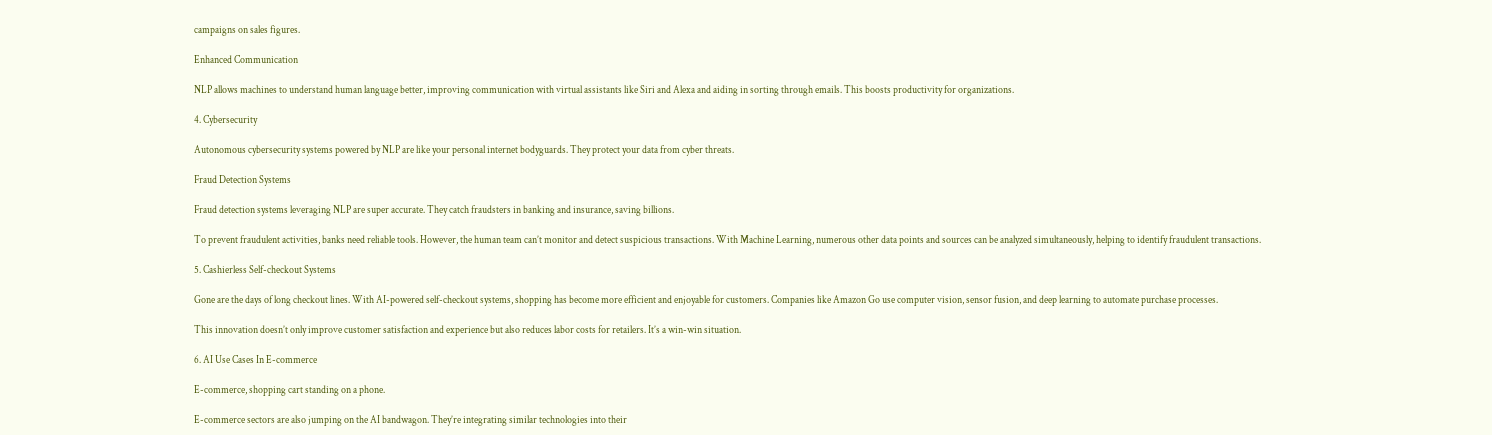campaigns on sales figures.

Enhanced Communication

NLP allows machines to understand human language better, improving communication with virtual assistants like Siri and Alexa and aiding in sorting through emails. This boosts productivity for organizations.

4. Cybersecurity

Autonomous cybersecurity systems powered by NLP are like your personal internet bodyguards. They protect your data from cyber threats.

Fraud Detection Systems

Fraud detection systems leveraging NLP are super accurate. They catch fraudsters in banking and insurance, saving billions.

To prevent fraudulent activities, banks need reliable tools. However, the human team can’t monitor and detect suspicious transactions. With Machine Learning, numerous other data points and sources can be analyzed simultaneously, helping to identify fraudulent transactions.

5. Cashierless Self-checkout Systems

Gone are the days of long checkout lines. With AI-powered self-checkout systems, shopping has become more efficient and enjoyable for customers. Companies like Amazon Go use computer vision, sensor fusion, and deep learning to automate purchase processes.

This innovation doesn’t only improve customer satisfaction and experience but also reduces labor costs for retailers. It’s a win-win situation.

6. AI Use Cases In E-commerce

E-commerce, shopping cart standing on a phone.

E-commerce sectors are also jumping on the AI bandwagon. They’re integrating similar technologies into their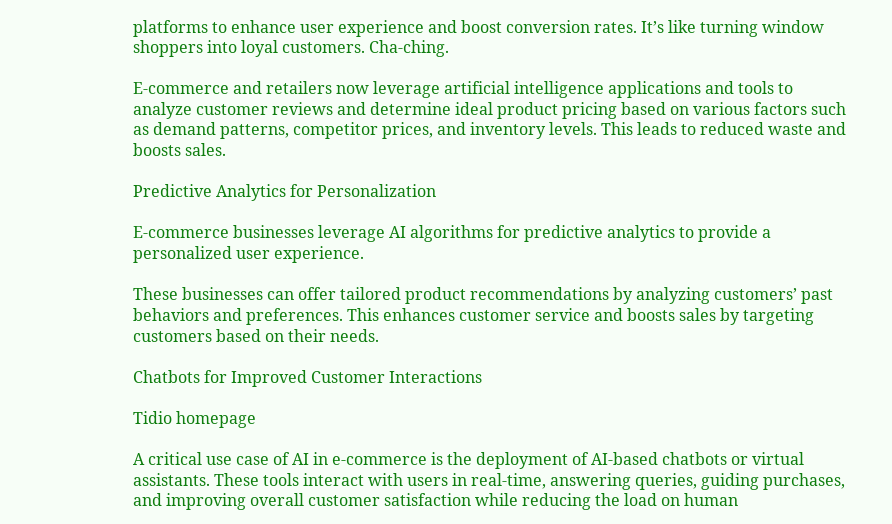platforms to enhance user experience and boost conversion rates. It’s like turning window shoppers into loyal customers. Cha-ching.

E-commerce and retailers now leverage artificial intelligence applications and tools to analyze customer reviews and determine ideal product pricing based on various factors such as demand patterns, competitor prices, and inventory levels. This leads to reduced waste and boosts sales.

Predictive Analytics for Personalization

E-commerce businesses leverage AI algorithms for predictive analytics to provide a personalized user experience.

These businesses can offer tailored product recommendations by analyzing customers’ past behaviors and preferences. This enhances customer service and boosts sales by targeting customers based on their needs.

Chatbots for Improved Customer Interactions

Tidio homepage

A critical use case of AI in e-commerce is the deployment of AI-based chatbots or virtual assistants. These tools interact with users in real-time, answering queries, guiding purchases, and improving overall customer satisfaction while reducing the load on human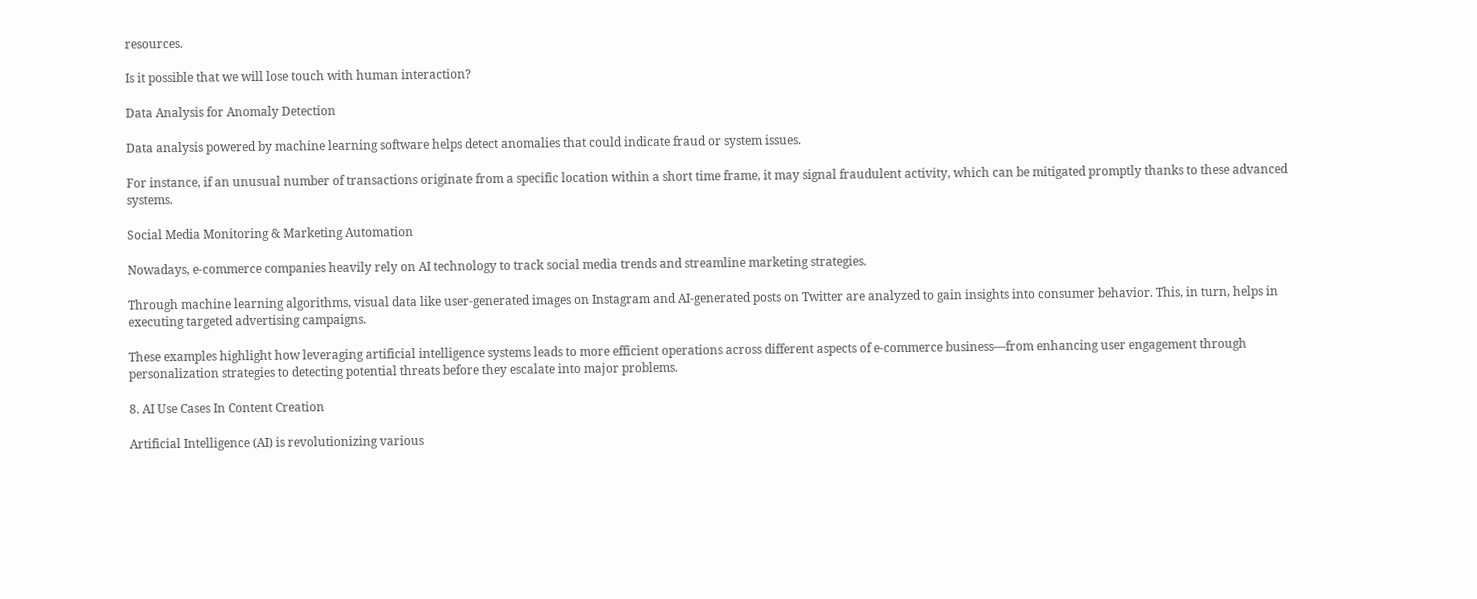resources.

Is it possible that we will lose touch with human interaction?

Data Analysis for Anomaly Detection

Data analysis powered by machine learning software helps detect anomalies that could indicate fraud or system issues.

For instance, if an unusual number of transactions originate from a specific location within a short time frame, it may signal fraudulent activity, which can be mitigated promptly thanks to these advanced systems.

Social Media Monitoring & Marketing Automation

Nowadays, e-commerce companies heavily rely on AI technology to track social media trends and streamline marketing strategies.

Through machine learning algorithms, visual data like user-generated images on Instagram and AI-generated posts on Twitter are analyzed to gain insights into consumer behavior. This, in turn, helps in executing targeted advertising campaigns.

These examples highlight how leveraging artificial intelligence systems leads to more efficient operations across different aspects of e-commerce business—from enhancing user engagement through personalization strategies to detecting potential threats before they escalate into major problems.

8. AI Use Cases In Content Creation

Artificial Intelligence (AI) is revolutionizing various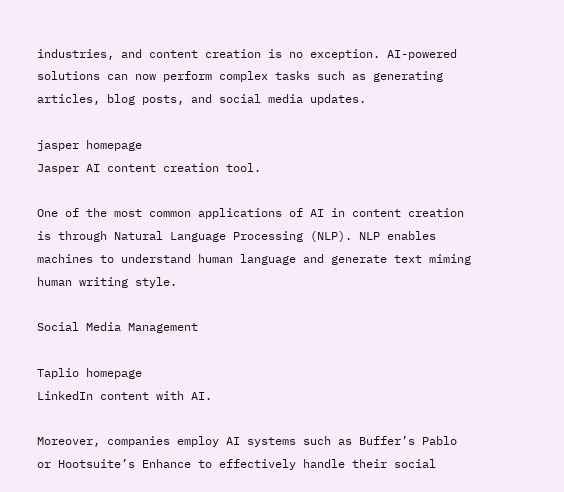industries, and content creation is no exception. AI-powered solutions can now perform complex tasks such as generating articles, blog posts, and social media updates.

jasper homepage
Jasper AI content creation tool.

One of the most common applications of AI in content creation is through Natural Language Processing (NLP). NLP enables machines to understand human language and generate text miming human writing style.

Social Media Management

Taplio homepage
LinkedIn content with AI.

Moreover, companies employ AI systems such as Buffer’s Pablo or Hootsuite’s Enhance to effectively handle their social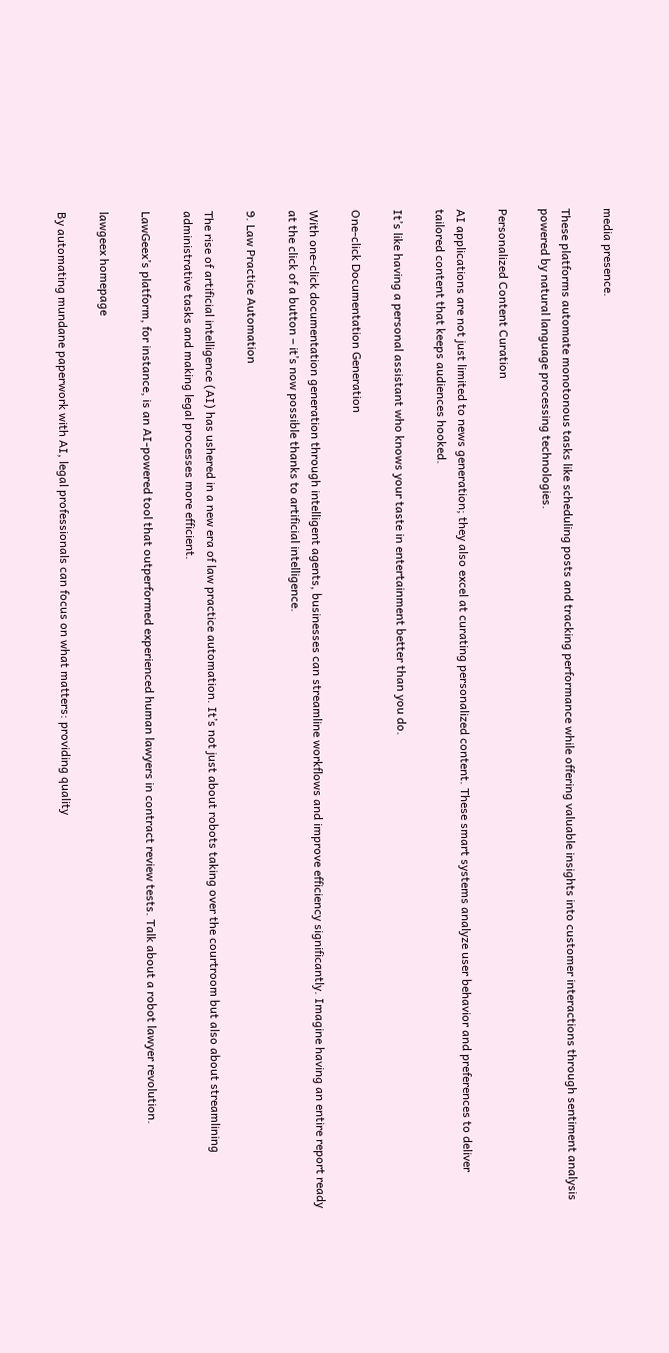media presence.

These platforms automate monotonous tasks like scheduling posts and tracking performance while offering valuable insights into customer interactions through sentiment analysis powered by natural language processing technologies.

Personalized Content Curation

AI applications are not just limited to news generation; they also excel at curating personalized content. These smart systems analyze user behavior and preferences to deliver tailored content that keeps audiences hooked.

It’s like having a personal assistant who knows your taste in entertainment better than you do.

One-click Documentation Generation

With one-click documentation generation through intelligent agents, businesses can streamline workflows and improve efficiency significantly. Imagine having an entire report ready at the click of a button – it’s now possible thanks to artificial intelligence.

9. Law Practice Automation

The rise of artificial intelligence (AI) has ushered in a new era of law practice automation. It’s not just about robots taking over the courtroom but also about streamlining administrative tasks and making legal processes more efficient.

LawGeex’s platform, for instance, is an AI-powered tool that outperformed experienced human lawyers in contract review tests. Talk about a robot lawyer revolution.

lawgeex homepage

By automating mundane paperwork with AI, legal professionals can focus on what matters: providing quality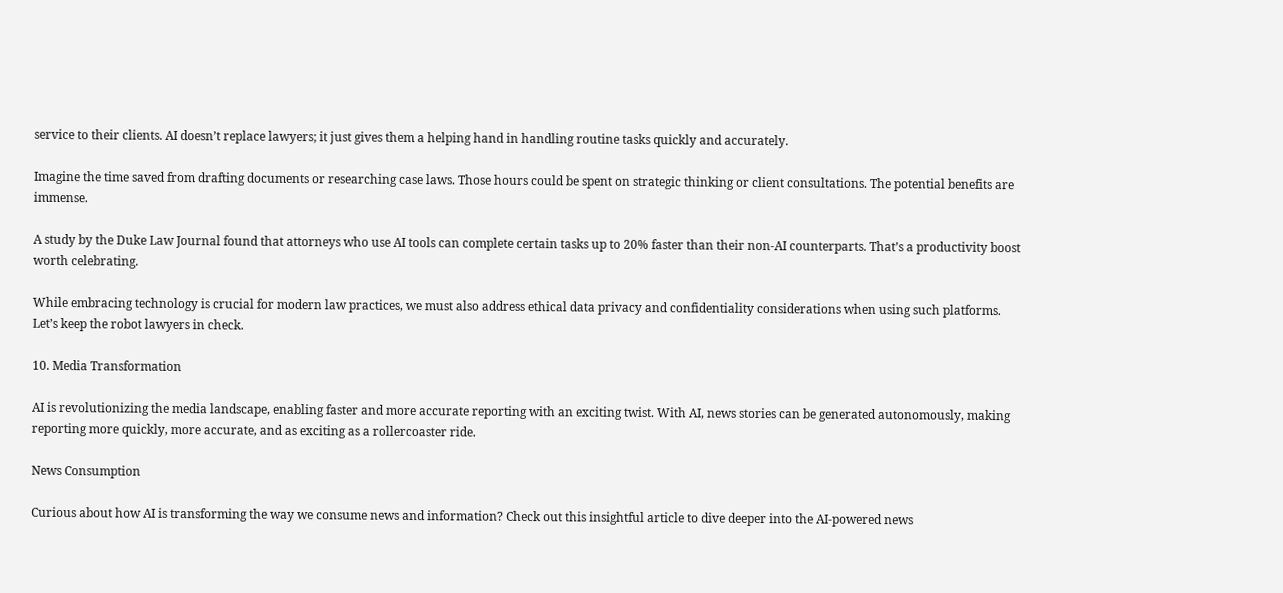service to their clients. AI doesn’t replace lawyers; it just gives them a helping hand in handling routine tasks quickly and accurately.

Imagine the time saved from drafting documents or researching case laws. Those hours could be spent on strategic thinking or client consultations. The potential benefits are immense.

A study by the Duke Law Journal found that attorneys who use AI tools can complete certain tasks up to 20% faster than their non-AI counterparts. That’s a productivity boost worth celebrating.

While embracing technology is crucial for modern law practices, we must also address ethical data privacy and confidentiality considerations when using such platforms. Let’s keep the robot lawyers in check.

10. Media Transformation

AI is revolutionizing the media landscape, enabling faster and more accurate reporting with an exciting twist. With AI, news stories can be generated autonomously, making reporting more quickly, more accurate, and as exciting as a rollercoaster ride.

News Consumption

Curious about how AI is transforming the way we consume news and information? Check out this insightful article to dive deeper into the AI-powered news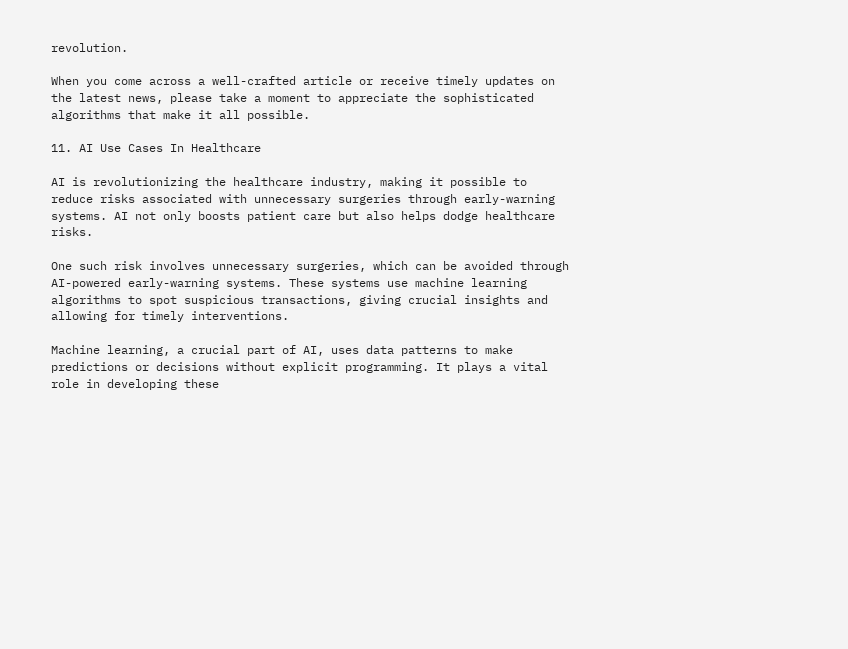revolution.

When you come across a well-crafted article or receive timely updates on the latest news, please take a moment to appreciate the sophisticated algorithms that make it all possible.

11. AI Use Cases In Healthcare

AI is revolutionizing the healthcare industry, making it possible to reduce risks associated with unnecessary surgeries through early-warning systems. AI not only boosts patient care but also helps dodge healthcare risks.

One such risk involves unnecessary surgeries, which can be avoided through AI-powered early-warning systems. These systems use machine learning algorithms to spot suspicious transactions, giving crucial insights and allowing for timely interventions.

Machine learning, a crucial part of AI, uses data patterns to make predictions or decisions without explicit programming. It plays a vital role in developing these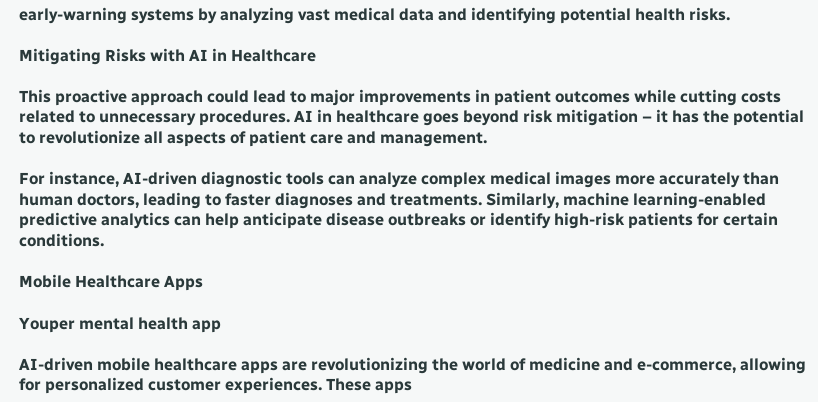early-warning systems by analyzing vast medical data and identifying potential health risks.

Mitigating Risks with AI in Healthcare

This proactive approach could lead to major improvements in patient outcomes while cutting costs related to unnecessary procedures. AI in healthcare goes beyond risk mitigation – it has the potential to revolutionize all aspects of patient care and management.

For instance, AI-driven diagnostic tools can analyze complex medical images more accurately than human doctors, leading to faster diagnoses and treatments. Similarly, machine learning-enabled predictive analytics can help anticipate disease outbreaks or identify high-risk patients for certain conditions.

Mobile Healthcare Apps

Youper mental health app

AI-driven mobile healthcare apps are revolutionizing the world of medicine and e-commerce, allowing for personalized customer experiences. These apps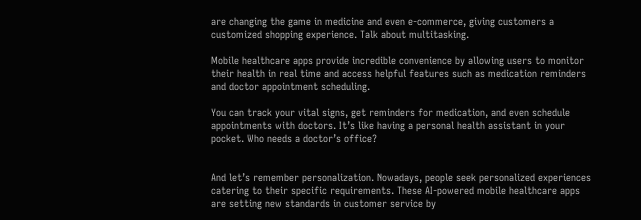are changing the game in medicine and even e-commerce, giving customers a customized shopping experience. Talk about multitasking.

Mobile healthcare apps provide incredible convenience by allowing users to monitor their health in real time and access helpful features such as medication reminders and doctor appointment scheduling.

You can track your vital signs, get reminders for medication, and even schedule appointments with doctors. It’s like having a personal health assistant in your pocket. Who needs a doctor’s office?


And let’s remember personalization. Nowadays, people seek personalized experiences catering to their specific requirements. These AI-powered mobile healthcare apps are setting new standards in customer service by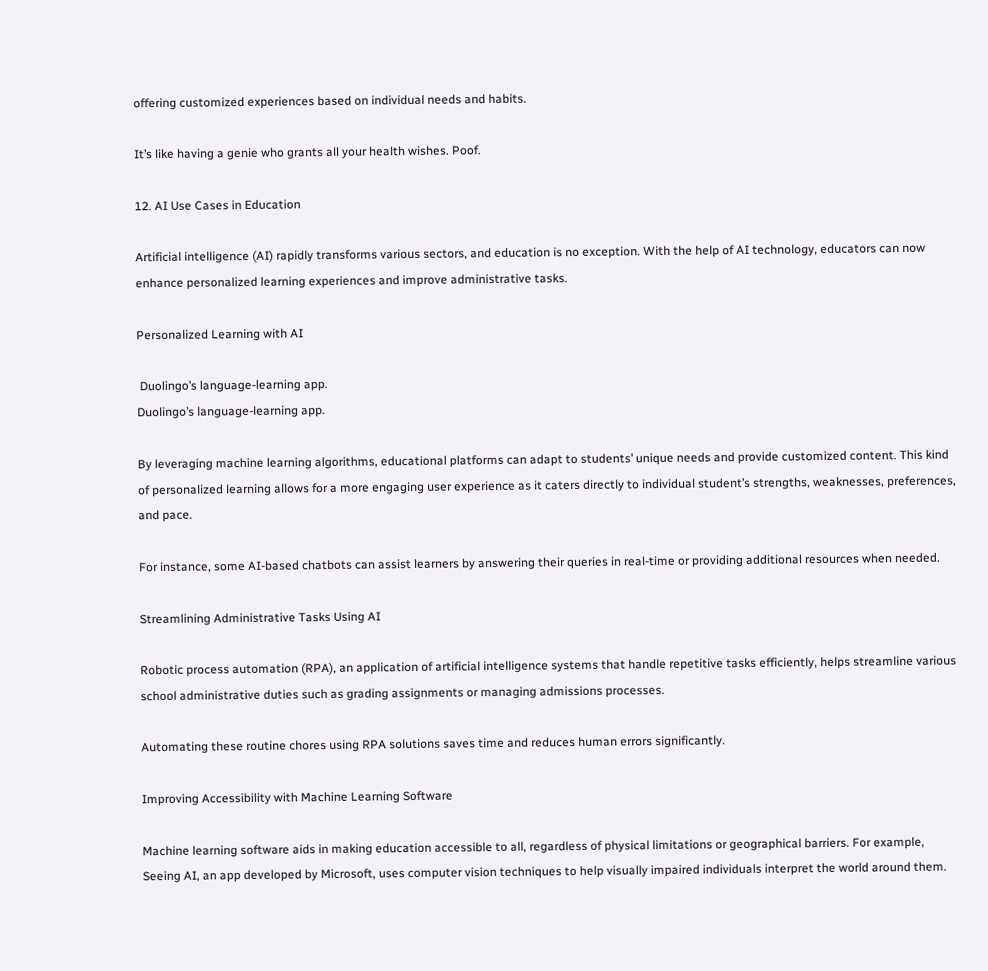offering customized experiences based on individual needs and habits.

It’s like having a genie who grants all your health wishes. Poof.

12. AI Use Cases in Education

Artificial intelligence (AI) rapidly transforms various sectors, and education is no exception. With the help of AI technology, educators can now enhance personalized learning experiences and improve administrative tasks.

Personalized Learning with AI

 Duolingo’s language-learning app.
Duolingo’s language-learning app.

By leveraging machine learning algorithms, educational platforms can adapt to students’ unique needs and provide customized content. This kind of personalized learning allows for a more engaging user experience as it caters directly to individual student’s strengths, weaknesses, preferences, and pace.

For instance, some AI-based chatbots can assist learners by answering their queries in real-time or providing additional resources when needed.

Streamlining Administrative Tasks Using AI

Robotic process automation (RPA), an application of artificial intelligence systems that handle repetitive tasks efficiently, helps streamline various school administrative duties such as grading assignments or managing admissions processes.

Automating these routine chores using RPA solutions saves time and reduces human errors significantly.

Improving Accessibility with Machine Learning Software

Machine learning software aids in making education accessible to all, regardless of physical limitations or geographical barriers. For example, Seeing AI, an app developed by Microsoft, uses computer vision techniques to help visually impaired individuals interpret the world around them.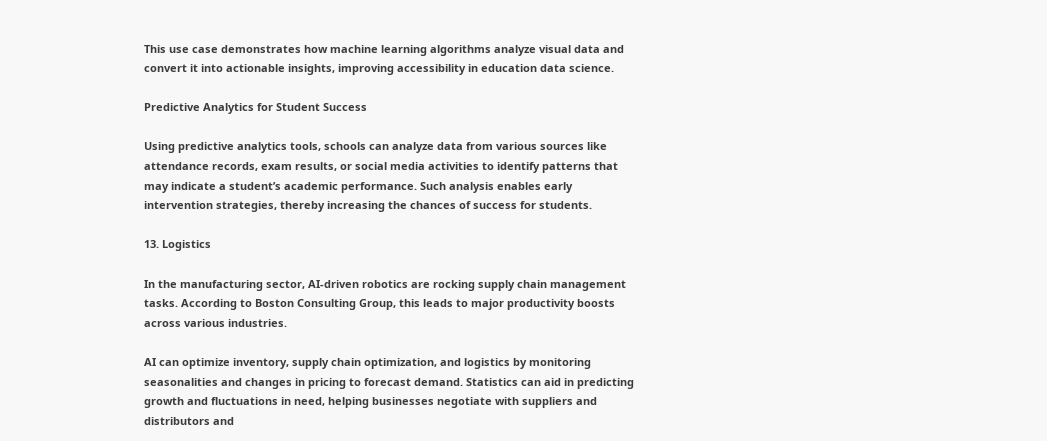This use case demonstrates how machine learning algorithms analyze visual data and convert it into actionable insights, improving accessibility in education data science.

Predictive Analytics for Student Success

Using predictive analytics tools, schools can analyze data from various sources like attendance records, exam results, or social media activities to identify patterns that may indicate a student’s academic performance. Such analysis enables early intervention strategies, thereby increasing the chances of success for students.

13. Logistics

In the manufacturing sector, AI-driven robotics are rocking supply chain management tasks. According to Boston Consulting Group, this leads to major productivity boosts across various industries.

AI can optimize inventory, supply chain optimization, and logistics by monitoring seasonalities and changes in pricing to forecast demand. Statistics can aid in predicting growth and fluctuations in need, helping businesses negotiate with suppliers and distributors and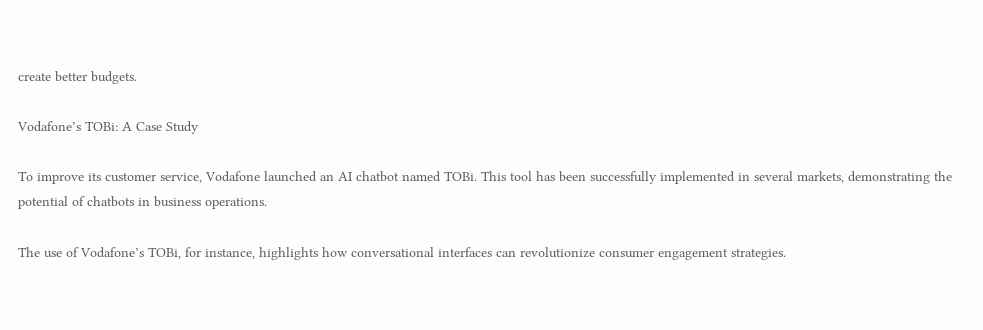create better budgets.

Vodafone’s TOBi: A Case Study

To improve its customer service, Vodafone launched an AI chatbot named TOBi. This tool has been successfully implemented in several markets, demonstrating the potential of chatbots in business operations.

The use of Vodafone’s TOBi, for instance, highlights how conversational interfaces can revolutionize consumer engagement strategies.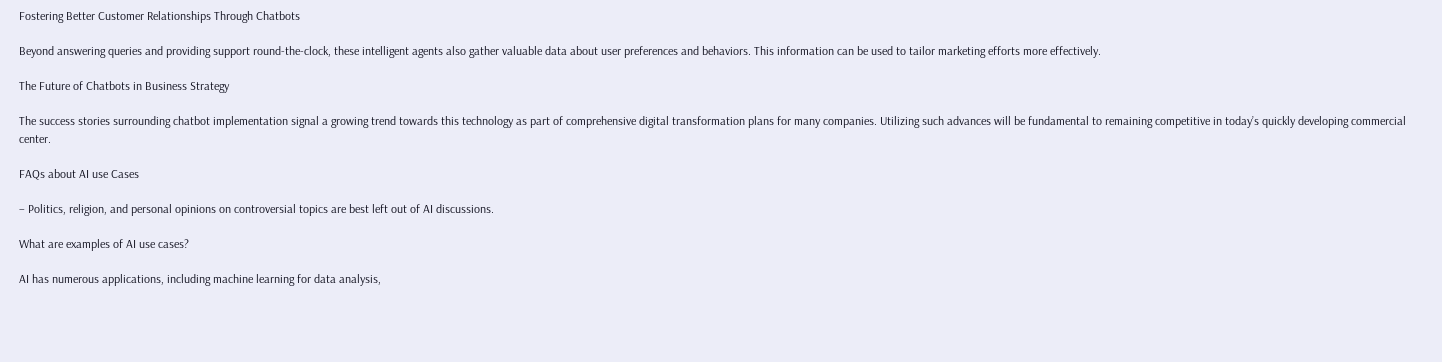Fostering Better Customer Relationships Through Chatbots

Beyond answering queries and providing support round-the-clock, these intelligent agents also gather valuable data about user preferences and behaviors. This information can be used to tailor marketing efforts more effectively.

The Future of Chatbots in Business Strategy

The success stories surrounding chatbot implementation signal a growing trend towards this technology as part of comprehensive digital transformation plans for many companies. Utilizing such advances will be fundamental to remaining competitive in today’s quickly developing commercial center.

FAQs about AI use Cases

– Politics, religion, and personal opinions on controversial topics are best left out of AI discussions.

What are examples of AI use cases?

AI has numerous applications, including machine learning for data analysis,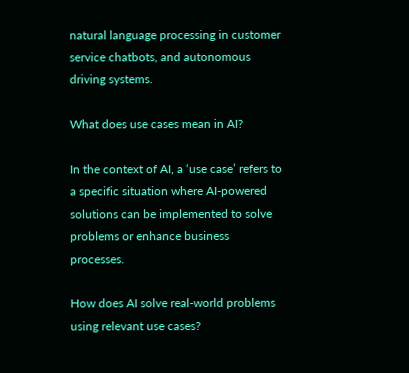natural language processing in customer service chatbots, and autonomous driving systems.

What does use cases mean in AI?

In the context of AI, a ‘use case’ refers to a specific situation where AI-powered solutions can be implemented to solve problems or enhance business processes.

How does AI solve real-world problems using relevant use cases?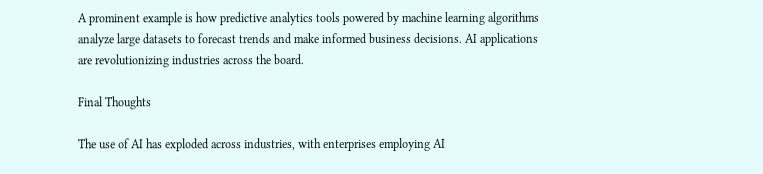A prominent example is how predictive analytics tools powered by machine learning algorithms analyze large datasets to forecast trends and make informed business decisions. AI applications are revolutionizing industries across the board.

Final Thoughts

The use of AI has exploded across industries, with enterprises employing AI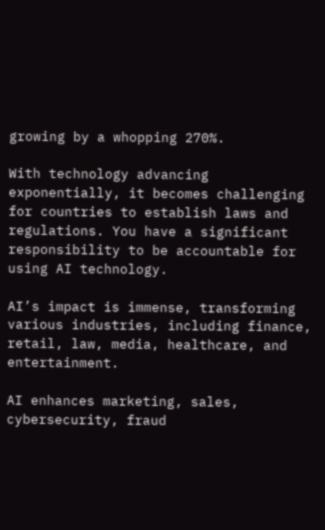growing by a whopping 270%.

With technology advancing exponentially, it becomes challenging for countries to establish laws and regulations. You have a significant responsibility to be accountable for using AI technology.

AI’s impact is immense, transforming various industries, including finance, retail, law, media, healthcare, and entertainment.

AI enhances marketing, sales, cybersecurity, fraud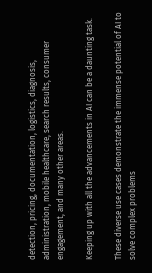detection, pricing, documentation, logistics, diagnosis, administration, mobile healthcare, search results, consumer engagement, and many other areas.

Keeping up with all the advancements in AI can be a daunting task.

These diverse use cases demonstrate the immense potential of AI to solve complex problems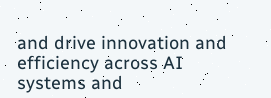and drive innovation and efficiency across AI systems and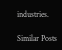industries.

Similar Posts